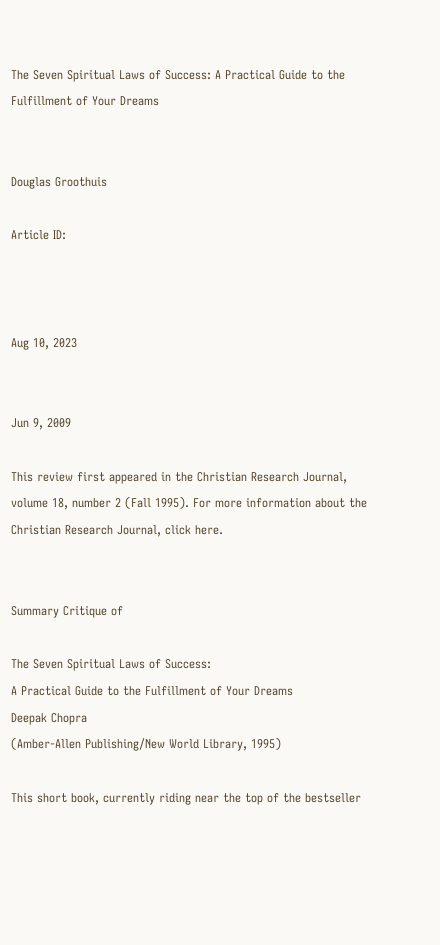The Seven Spiritual Laws of Success: A Practical Guide to the Fulfillment of Your Dreams


Douglas Groothuis

Article ID:



Aug 10, 2023


Jun 9, 2009

This review first appeared in the Christian Research Journal, volume 18, number 2 (Fall 1995). For more information about the Christian Research Journal, click here.


Summary Critique of

The Seven Spiritual Laws of Success:
A Practical Guide to the Fulfillment of Your Dreams
Deepak Chopra
(Amber-Allen Publishing/New World Library, 1995)

This short book, currently riding near the top of the bestseller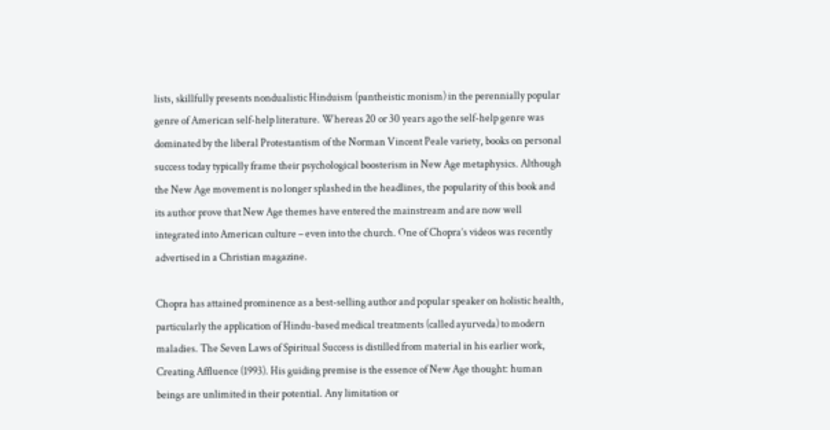lists, skillfully presents nondualistic Hinduism (pantheistic monism) in the perennially popular genre of American self-help literature. Whereas 20 or 30 years ago the self-help genre was dominated by the liberal Protestantism of the Norman Vincent Peale variety, books on personal success today typically frame their psychological boosterism in New Age metaphysics. Although the New Age movement is no longer splashed in the headlines, the popularity of this book and its author prove that New Age themes have entered the mainstream and are now well integrated into American culture – even into the church. One of Chopra’s videos was recently advertised in a Christian magazine.

Chopra has attained prominence as a best-selling author and popular speaker on holistic health, particularly the application of Hindu-based medical treatments (called ayurveda) to modern maladies. The Seven Laws of Spiritual Success is distilled from material in his earlier work, Creating Affluence (1993). His guiding premise is the essence of New Age thought: human beings are unlimited in their potential. Any limitation or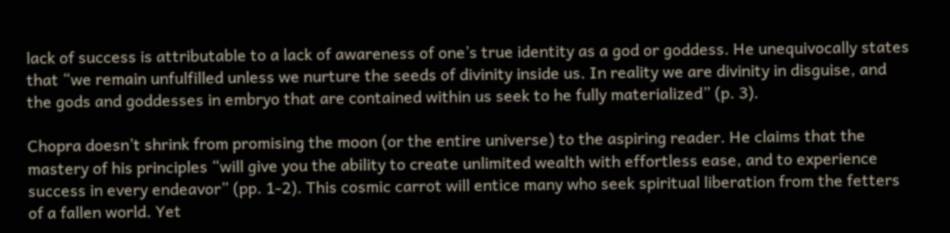lack of success is attributable to a lack of awareness of one’s true identity as a god or goddess. He unequivocally states that “we remain unfulfilled unless we nurture the seeds of divinity inside us. In reality we are divinity in disguise, and the gods and goddesses in embryo that are contained within us seek to he fully materialized” (p. 3).

Chopra doesn’t shrink from promising the moon (or the entire universe) to the aspiring reader. He claims that the mastery of his principles “will give you the ability to create unlimited wealth with effortless ease, and to experience success in every endeavor” (pp. 1-2). This cosmic carrot will entice many who seek spiritual liberation from the fetters of a fallen world. Yet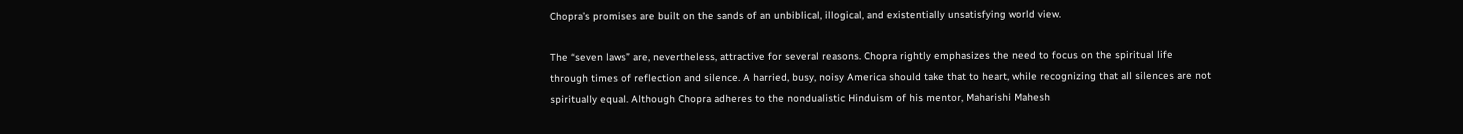Chopra’s promises are built on the sands of an unbiblical, illogical, and existentially unsatisfying world view.

The “seven laws” are, nevertheless, attractive for several reasons. Chopra rightly emphasizes the need to focus on the spiritual life through times of reflection and silence. A harried, busy, noisy America should take that to heart, while recognizing that all silences are not spiritually equal. Although Chopra adheres to the nondualistic Hinduism of his mentor, Maharishi Mahesh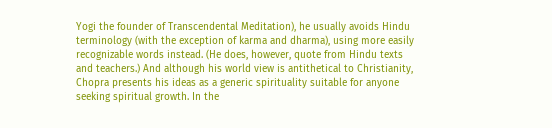Yogi the founder of Transcendental Meditation), he usually avoids Hindu terminology (with the exception of karma and dharma), using more easily recognizable words instead. (He does, however, quote from Hindu texts and teachers.) And although his world view is antithetical to Christianity, Chopra presents his ideas as a generic spirituality suitable for anyone seeking spiritual growth. In the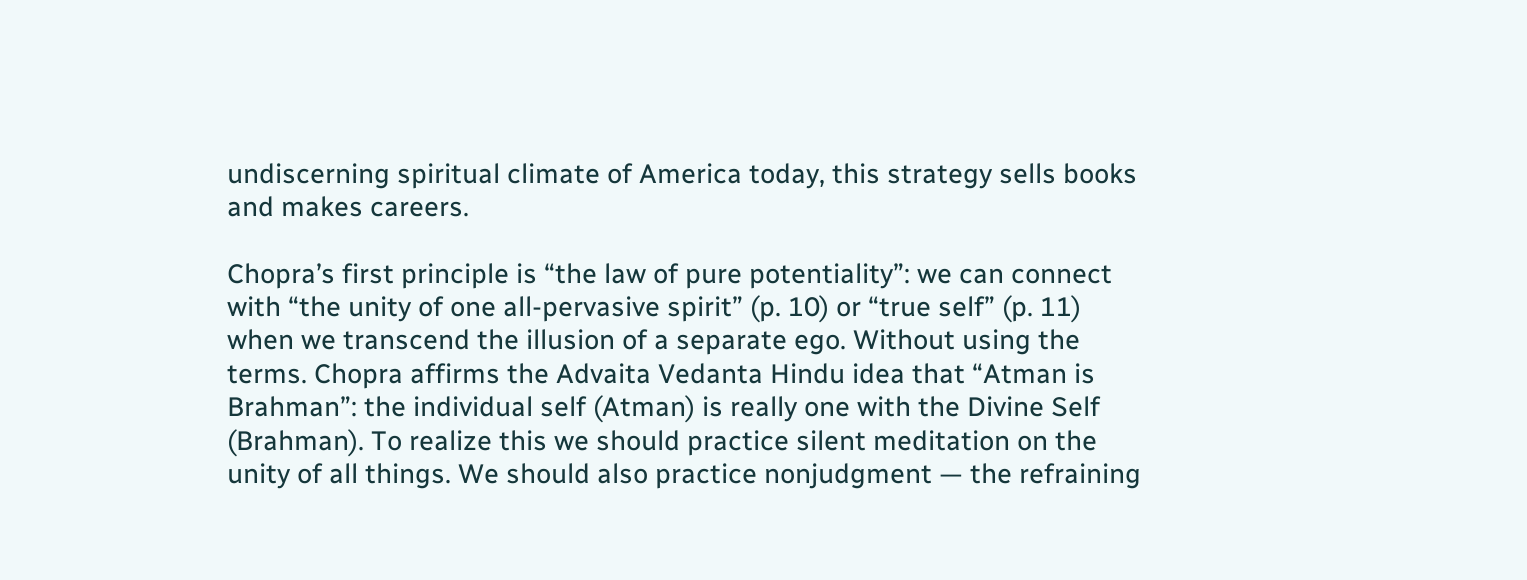undiscerning spiritual climate of America today, this strategy sells books and makes careers.

Chopra’s first principle is “the law of pure potentiality”: we can connect with “the unity of one all-pervasive spirit” (p. 10) or “true self” (p. 11) when we transcend the illusion of a separate ego. Without using the terms. Chopra affirms the Advaita Vedanta Hindu idea that “Atman is Brahman”: the individual self (Atman) is really one with the Divine Self (Brahman). To realize this we should practice silent meditation on the unity of all things. We should also practice nonjudgment — the refraining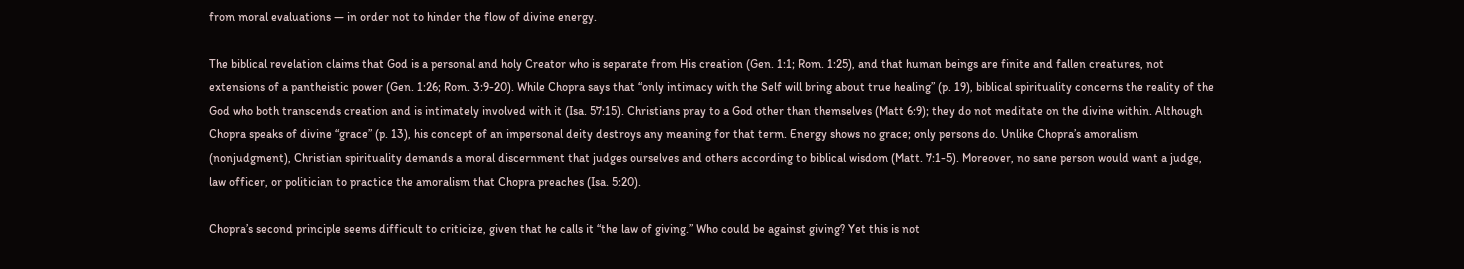from moral evaluations — in order not to hinder the flow of divine energy.

The biblical revelation claims that God is a personal and holy Creator who is separate from His creation (Gen. 1:1; Rom. 1:25), and that human beings are finite and fallen creatures, not extensions of a pantheistic power (Gen. 1:26; Rom. 3:9-20). While Chopra says that “only intimacy with the Self will bring about true healing” (p. 19), biblical spirituality concerns the reality of the God who both transcends creation and is intimately involved with it (Isa. 57:15). Christians pray to a God other than themselves (Matt 6:9); they do not meditate on the divine within. Although Chopra speaks of divine “grace” (p. 13), his concept of an impersonal deity destroys any meaning for that term. Energy shows no grace; only persons do. Unlike Chopra’s amoralism (nonjudgment), Christian spirituality demands a moral discernment that judges ourselves and others according to biblical wisdom (Matt. 7:1-5). Moreover, no sane person would want a judge, law officer, or politician to practice the amoralism that Chopra preaches (Isa. 5:20).

Chopra’s second principle seems difficult to criticize, given that he calls it “the law of giving.” Who could be against giving? Yet this is not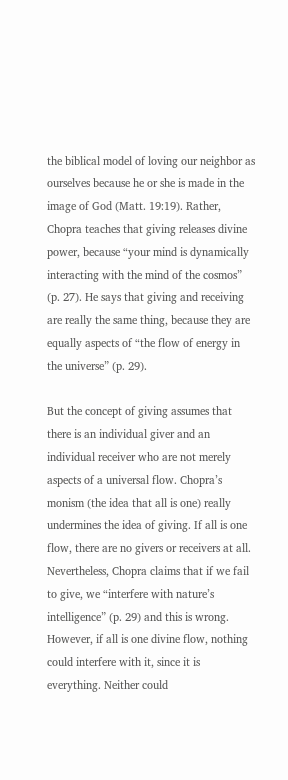the biblical model of loving our neighbor as ourselves because he or she is made in the image of God (Matt. 19:19). Rather, Chopra teaches that giving releases divine power, because “your mind is dynamically interacting with the mind of the cosmos” (p. 27). He says that giving and receiving are really the same thing, because they are equally aspects of “the flow of energy in the universe” (p. 29).

But the concept of giving assumes that there is an individual giver and an individual receiver who are not merely aspects of a universal flow. Chopra’s monism (the idea that all is one) really undermines the idea of giving. If all is one flow, there are no givers or receivers at all. Nevertheless, Chopra claims that if we fail to give, we “interfere with nature’s intelligence” (p. 29) and this is wrong. However, if all is one divine flow, nothing could interfere with it, since it is everything. Neither could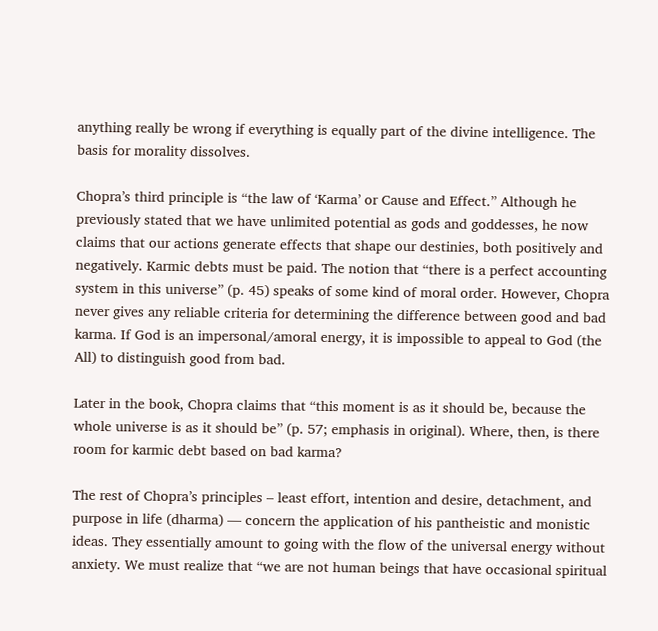anything really be wrong if everything is equally part of the divine intelligence. The basis for morality dissolves.

Chopra’s third principle is “the law of ‘Karma’ or Cause and Effect.” Although he previously stated that we have unlimited potential as gods and goddesses, he now claims that our actions generate effects that shape our destinies, both positively and negatively. Karmic debts must be paid. The notion that “there is a perfect accounting system in this universe” (p. 45) speaks of some kind of moral order. However, Chopra never gives any reliable criteria for determining the difference between good and bad karma. If God is an impersonal/amoral energy, it is impossible to appeal to God (the All) to distinguish good from bad.

Later in the book, Chopra claims that “this moment is as it should be, because the whole universe is as it should be” (p. 57; emphasis in original). Where, then, is there room for karmic debt based on bad karma?

The rest of Chopra’s principles – least effort, intention and desire, detachment, and purpose in life (dharma) — concern the application of his pantheistic and monistic ideas. They essentially amount to going with the flow of the universal energy without anxiety. We must realize that “we are not human beings that have occasional spiritual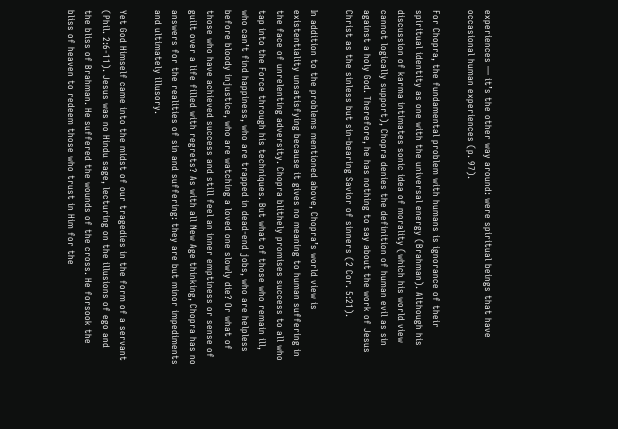experiences — it’s the other way around: were spiritual beings that have occasional human experiences (p. 97).

For Chopra, the fundamental problem with humans is ignorance of their spiritual identity as one with the universal energy (Brahman). Although his discussion of karma intimates sonic idea of morality (which his world view cannot logically support), Chopra denies the definition of human evil as sin against a holy God. Therefore, he has nothing to say about the work of Jesus Christ as the sinless but sin-bearing Savior of sinners (2 Cor. 5:21).

In addition to the problems mentioned above, Chopra’s world view is existentiality unsatisfying because it gives no meaning to human suffering in the face of unrelenting adversity. Chopra blithely promises success to all who tap into the Force through his techniques. But what of those who remain ill, who can’t find happiness, who are trapped in dead-end jobs, who are helpless before bloody injustice, who are watching a loved one slowly die? Or what of those who have achieved success and still feel an inner emptiness or sense of guilt over a life filled with regrets? As with all New Age thinking, Chopra has no answers for the realities of sin and suffering: they are but minor impediments and ultimately illusory.

Yet God Himself came into the midst of our tragedies in the form of a servant (Phil. 2:6-11). Jesus was no Hindu sage, lecturing on the illusions of ego and the bliss of Brahman. He suffered the wounds of the cross. He forsook the bliss of heaven to redeem those who trust in Him for the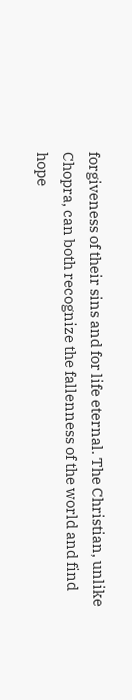forgiveness of their sins and for life eternal. The Christian, unlike Chopra, can both recognize the fallenness of the world and find hope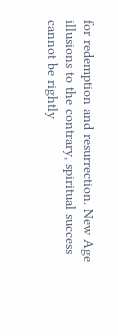for redemption and resurrection. New Age illusions to the contrary, spiritual success cannot be rightly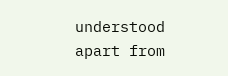understood apart from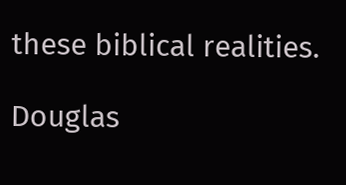these biblical realities.

Douglas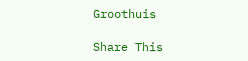Groothuis

Share This